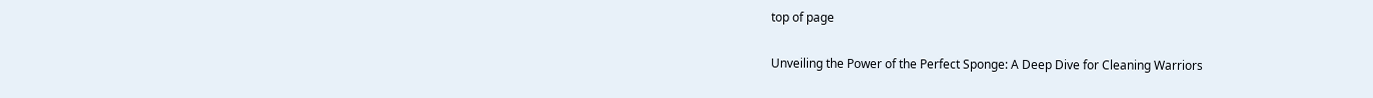top of page

Unveiling the Power of the Perfect Sponge: A Deep Dive for Cleaning Warriors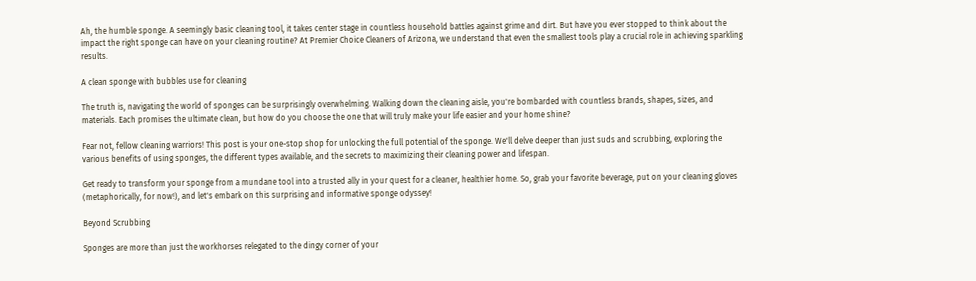Ah, the humble sponge. A seemingly basic cleaning tool, it takes center stage in countless household battles against grime and dirt. But have you ever stopped to think about the impact the right sponge can have on your cleaning routine? At Premier Choice Cleaners of Arizona, we understand that even the smallest tools play a crucial role in achieving sparkling results.

A clean sponge with bubbles use for cleaning

The truth is, navigating the world of sponges can be surprisingly overwhelming. Walking down the cleaning aisle, you're bombarded with countless brands, shapes, sizes, and materials. Each promises the ultimate clean, but how do you choose the one that will truly make your life easier and your home shine?

Fear not, fellow cleaning warriors! This post is your one-stop shop for unlocking the full potential of the sponge. We'll delve deeper than just suds and scrubbing, exploring the various benefits of using sponges, the different types available, and the secrets to maximizing their cleaning power and lifespan.

Get ready to transform your sponge from a mundane tool into a trusted ally in your quest for a cleaner, healthier home. So, grab your favorite beverage, put on your cleaning gloves (metaphorically, for now!), and let's embark on this surprising and informative sponge odyssey!

Beyond Scrubbing

Sponges are more than just the workhorses relegated to the dingy corner of your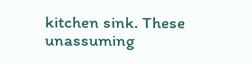kitchen sink. These unassuming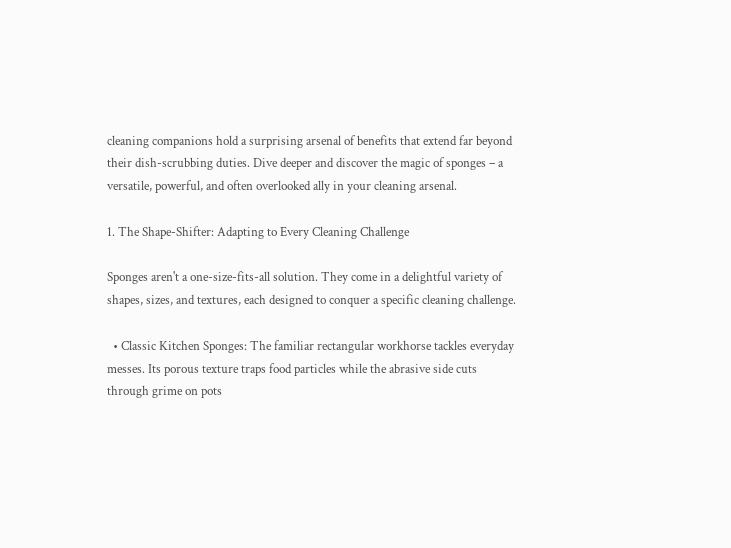cleaning companions hold a surprising arsenal of benefits that extend far beyond their dish-scrubbing duties. Dive deeper and discover the magic of sponges – a versatile, powerful, and often overlooked ally in your cleaning arsenal.

1. The Shape-Shifter: Adapting to Every Cleaning Challenge

Sponges aren't a one-size-fits-all solution. They come in a delightful variety of shapes, sizes, and textures, each designed to conquer a specific cleaning challenge.

  • Classic Kitchen Sponges: The familiar rectangular workhorse tackles everyday messes. Its porous texture traps food particles while the abrasive side cuts through grime on pots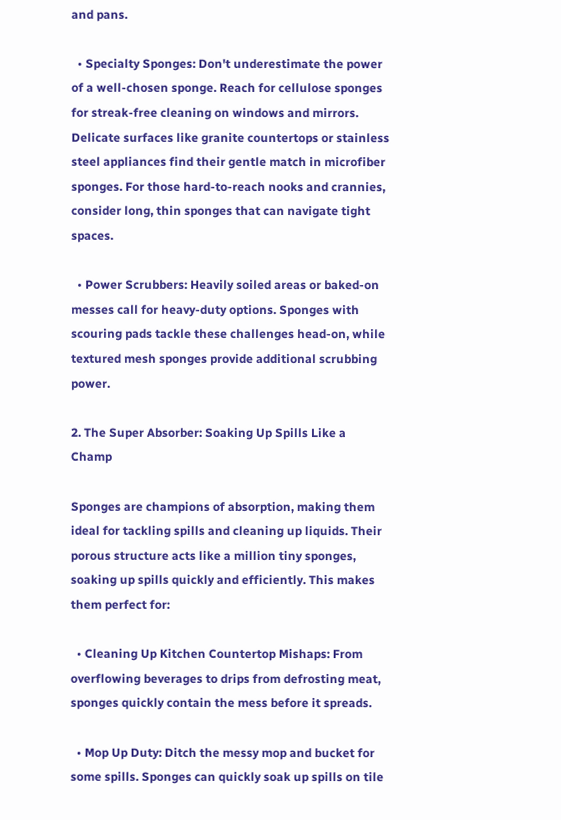and pans.

  • Specialty Sponges: Don't underestimate the power of a well-chosen sponge. Reach for cellulose sponges for streak-free cleaning on windows and mirrors. Delicate surfaces like granite countertops or stainless steel appliances find their gentle match in microfiber sponges. For those hard-to-reach nooks and crannies, consider long, thin sponges that can navigate tight spaces.

  • Power Scrubbers: Heavily soiled areas or baked-on messes call for heavy-duty options. Sponges with scouring pads tackle these challenges head-on, while textured mesh sponges provide additional scrubbing power.

2. The Super Absorber: Soaking Up Spills Like a Champ

Sponges are champions of absorption, making them ideal for tackling spills and cleaning up liquids. Their porous structure acts like a million tiny sponges, soaking up spills quickly and efficiently. This makes them perfect for:

  • Cleaning Up Kitchen Countertop Mishaps: From overflowing beverages to drips from defrosting meat, sponges quickly contain the mess before it spreads.

  • Mop Up Duty: Ditch the messy mop and bucket for some spills. Sponges can quickly soak up spills on tile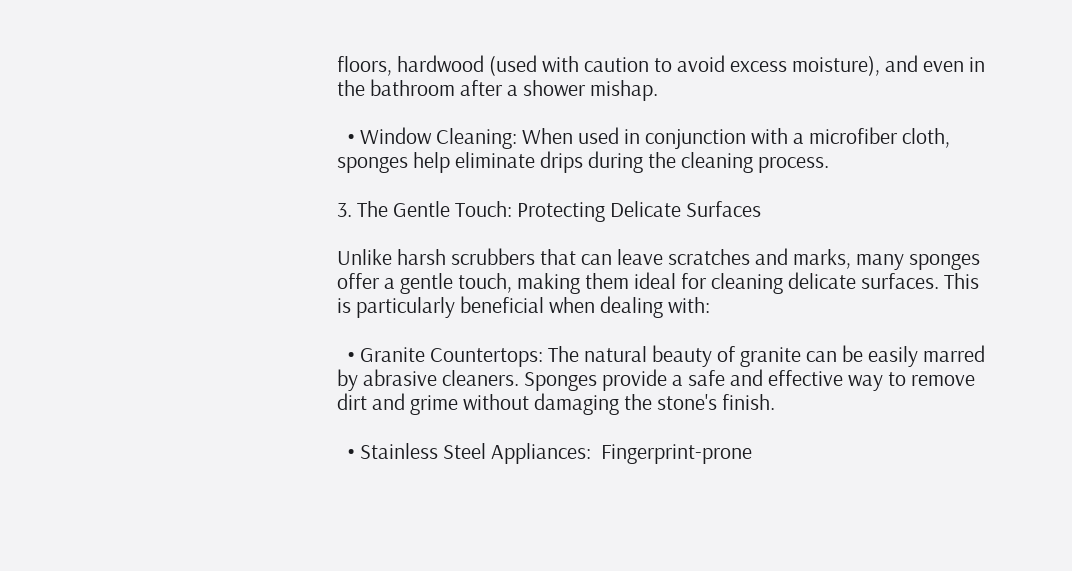floors, hardwood (used with caution to avoid excess moisture), and even in the bathroom after a shower mishap.

  • Window Cleaning: When used in conjunction with a microfiber cloth, sponges help eliminate drips during the cleaning process.

3. The Gentle Touch: Protecting Delicate Surfaces

Unlike harsh scrubbers that can leave scratches and marks, many sponges offer a gentle touch, making them ideal for cleaning delicate surfaces. This is particularly beneficial when dealing with:

  • Granite Countertops: The natural beauty of granite can be easily marred by abrasive cleaners. Sponges provide a safe and effective way to remove dirt and grime without damaging the stone's finish.

  • Stainless Steel Appliances:  Fingerprint-prone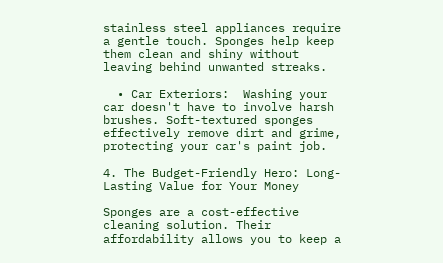stainless steel appliances require a gentle touch. Sponges help keep them clean and shiny without leaving behind unwanted streaks.

  • Car Exteriors:  Washing your car doesn't have to involve harsh brushes. Soft-textured sponges effectively remove dirt and grime, protecting your car's paint job.

4. The Budget-Friendly Hero: Long-Lasting Value for Your Money

Sponges are a cost-effective cleaning solution. Their affordability allows you to keep a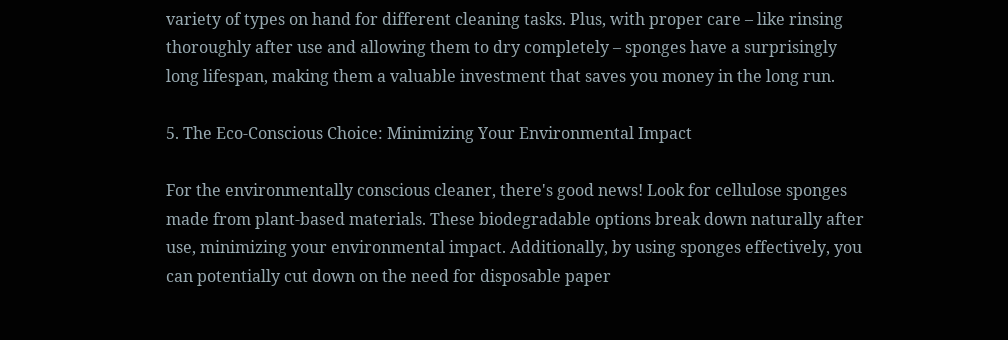variety of types on hand for different cleaning tasks. Plus, with proper care – like rinsing thoroughly after use and allowing them to dry completely – sponges have a surprisingly long lifespan, making them a valuable investment that saves you money in the long run.

5. The Eco-Conscious Choice: Minimizing Your Environmental Impact

For the environmentally conscious cleaner, there's good news! Look for cellulose sponges made from plant-based materials. These biodegradable options break down naturally after use, minimizing your environmental impact. Additionally, by using sponges effectively, you can potentially cut down on the need for disposable paper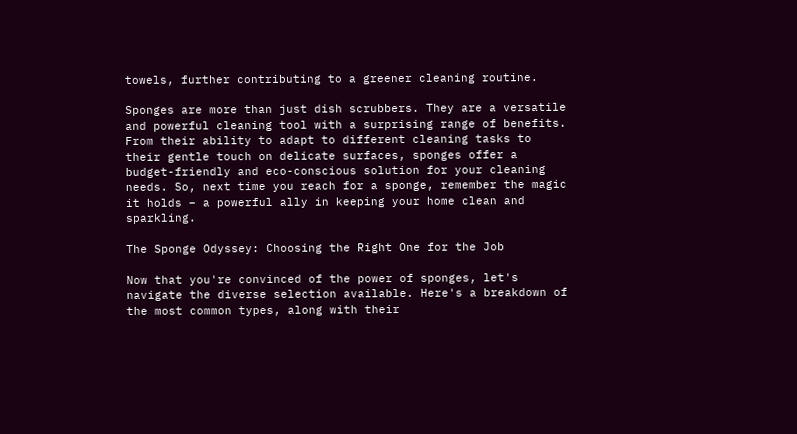towels, further contributing to a greener cleaning routine.

Sponges are more than just dish scrubbers. They are a versatile and powerful cleaning tool with a surprising range of benefits. From their ability to adapt to different cleaning tasks to their gentle touch on delicate surfaces, sponges offer a budget-friendly and eco-conscious solution for your cleaning needs. So, next time you reach for a sponge, remember the magic it holds – a powerful ally in keeping your home clean and sparkling.

The Sponge Odyssey: Choosing the Right One for the Job

Now that you're convinced of the power of sponges, let's navigate the diverse selection available. Here's a breakdown of the most common types, along with their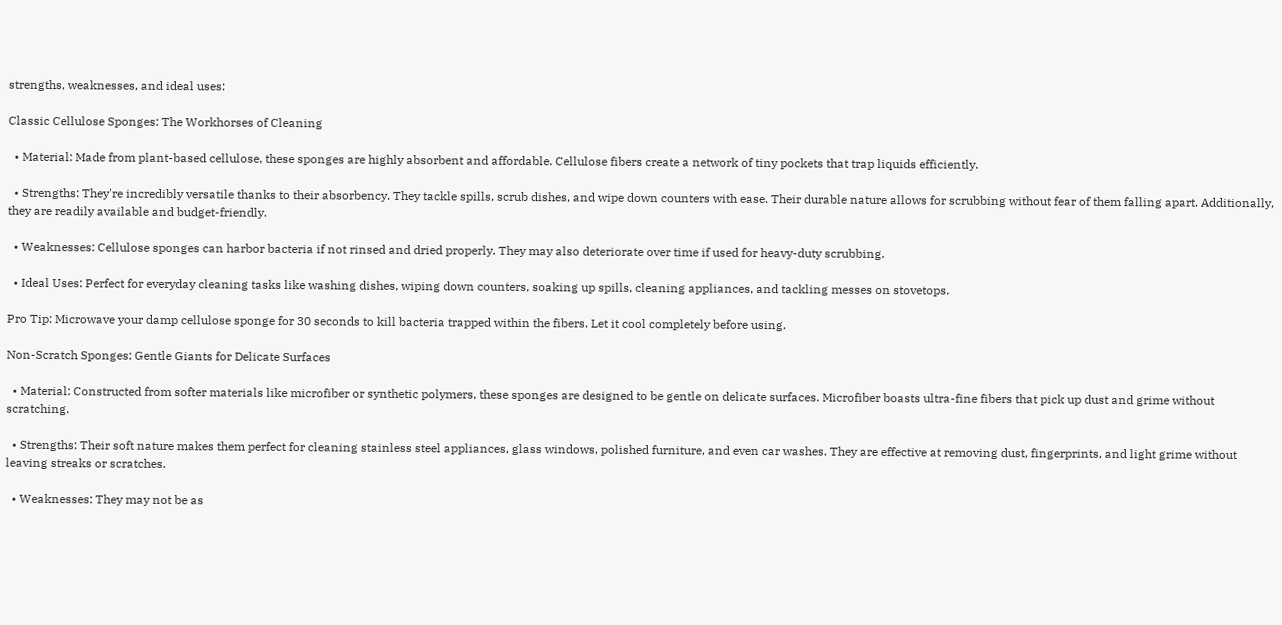strengths, weaknesses, and ideal uses:

Classic Cellulose Sponges: The Workhorses of Cleaning

  • Material: Made from plant-based cellulose, these sponges are highly absorbent and affordable. Cellulose fibers create a network of tiny pockets that trap liquids efficiently.

  • Strengths: They're incredibly versatile thanks to their absorbency. They tackle spills, scrub dishes, and wipe down counters with ease. Their durable nature allows for scrubbing without fear of them falling apart. Additionally, they are readily available and budget-friendly.

  • Weaknesses: Cellulose sponges can harbor bacteria if not rinsed and dried properly. They may also deteriorate over time if used for heavy-duty scrubbing.

  • Ideal Uses: Perfect for everyday cleaning tasks like washing dishes, wiping down counters, soaking up spills, cleaning appliances, and tackling messes on stovetops.

Pro Tip: Microwave your damp cellulose sponge for 30 seconds to kill bacteria trapped within the fibers. Let it cool completely before using.

Non-Scratch Sponges: Gentle Giants for Delicate Surfaces

  • Material: Constructed from softer materials like microfiber or synthetic polymers, these sponges are designed to be gentle on delicate surfaces. Microfiber boasts ultra-fine fibers that pick up dust and grime without scratching.

  • Strengths: Their soft nature makes them perfect for cleaning stainless steel appliances, glass windows, polished furniture, and even car washes. They are effective at removing dust, fingerprints, and light grime without leaving streaks or scratches.

  • Weaknesses: They may not be as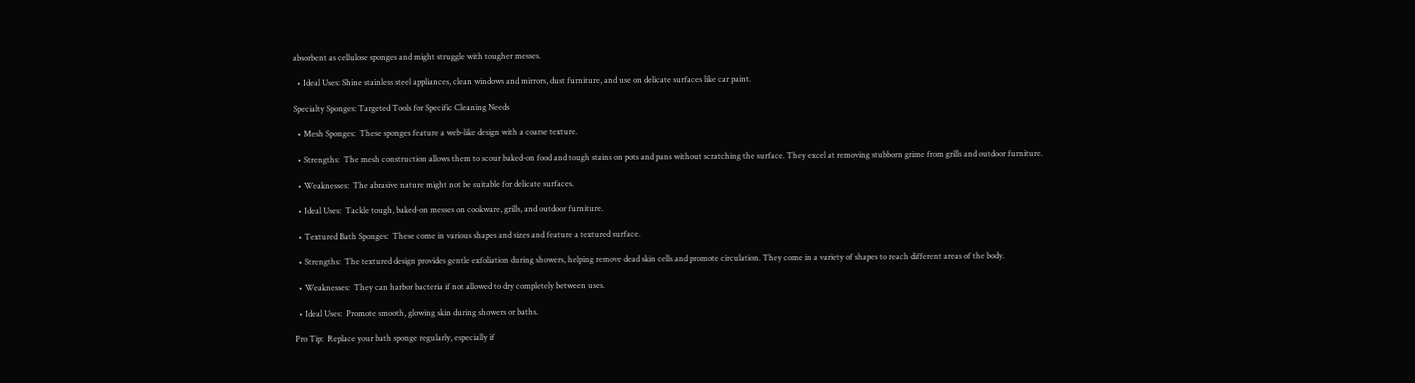absorbent as cellulose sponges and might struggle with tougher messes.

  • Ideal Uses: Shine stainless steel appliances, clean windows and mirrors, dust furniture, and use on delicate surfaces like car paint.

Specialty Sponges: Targeted Tools for Specific Cleaning Needs

  • Mesh Sponges:  These sponges feature a web-like design with a coarse texture.

  • Strengths:  The mesh construction allows them to scour baked-on food and tough stains on pots and pans without scratching the surface. They excel at removing stubborn grime from grills and outdoor furniture.

  • Weaknesses:  The abrasive nature might not be suitable for delicate surfaces.

  • Ideal Uses:  Tackle tough, baked-on messes on cookware, grills, and outdoor furniture.

  • Textured Bath Sponges:  These come in various shapes and sizes and feature a textured surface.

  • Strengths:  The textured design provides gentle exfoliation during showers, helping remove dead skin cells and promote circulation. They come in a variety of shapes to reach different areas of the body.

  • Weaknesses:  They can harbor bacteria if not allowed to dry completely between uses.

  • Ideal Uses:  Promote smooth, glowing skin during showers or baths.

Pro Tip:  Replace your bath sponge regularly, especially if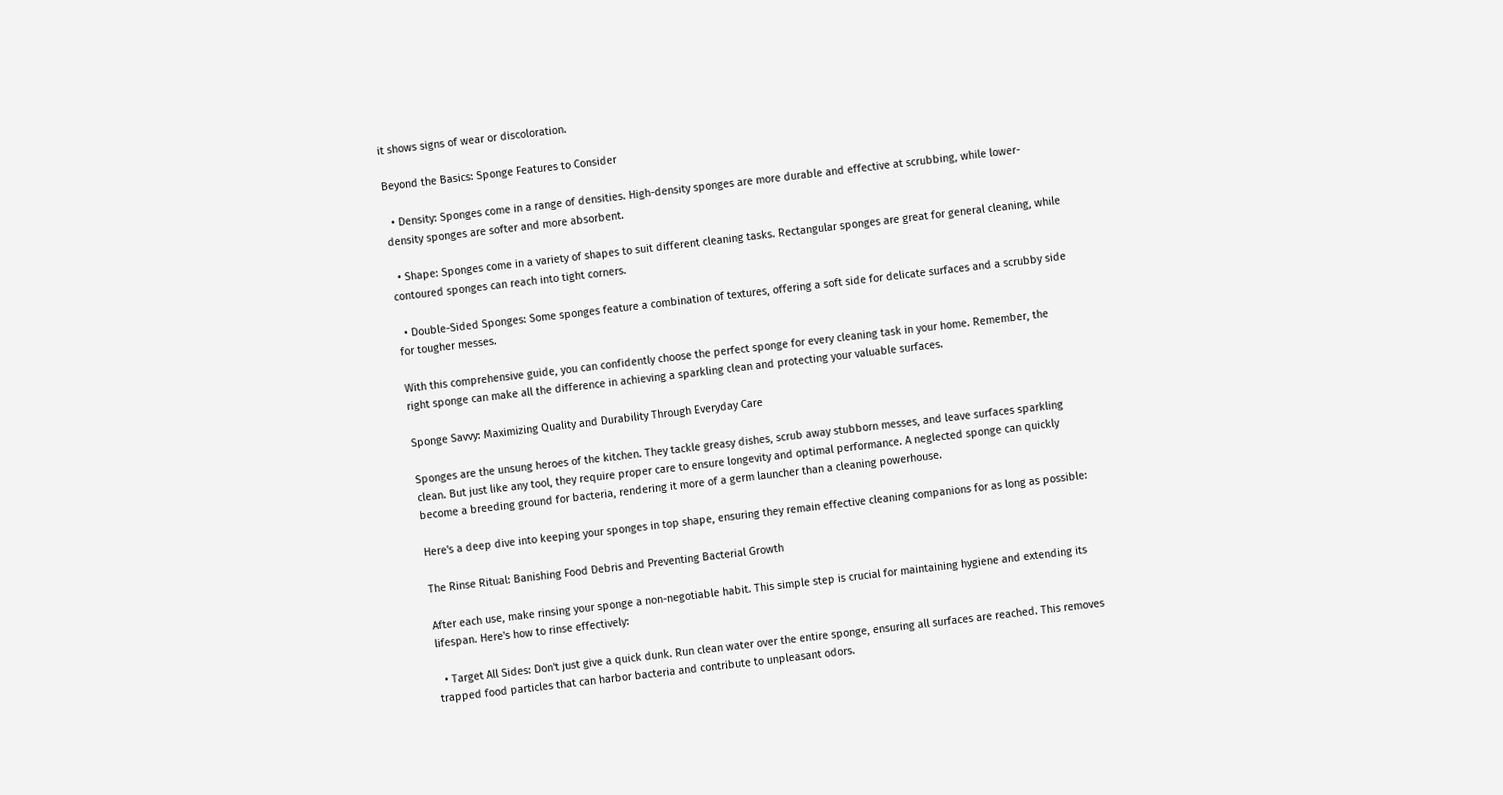it shows signs of wear or discoloration.

Beyond the Basics: Sponge Features to Consider

  • Density: Sponges come in a range of densities. High-density sponges are more durable and effective at scrubbing, while lower-density sponges are softer and more absorbent.

  • Shape: Sponges come in a variety of shapes to suit different cleaning tasks. Rectangular sponges are great for general cleaning, while contoured sponges can reach into tight corners.

  • Double-Sided Sponges: Some sponges feature a combination of textures, offering a soft side for delicate surfaces and a scrubby side for tougher messes.

With this comprehensive guide, you can confidently choose the perfect sponge for every cleaning task in your home. Remember, the right sponge can make all the difference in achieving a sparkling clean and protecting your valuable surfaces.

Sponge Savvy: Maximizing Quality and Durability Through Everyday Care

Sponges are the unsung heroes of the kitchen. They tackle greasy dishes, scrub away stubborn messes, and leave surfaces sparkling clean. But just like any tool, they require proper care to ensure longevity and optimal performance. A neglected sponge can quickly become a breeding ground for bacteria, rendering it more of a germ launcher than a cleaning powerhouse.

Here's a deep dive into keeping your sponges in top shape, ensuring they remain effective cleaning companions for as long as possible:

The Rinse Ritual: Banishing Food Debris and Preventing Bacterial Growth

After each use, make rinsing your sponge a non-negotiable habit. This simple step is crucial for maintaining hygiene and extending its lifespan. Here's how to rinse effectively:

  • Target All Sides: Don't just give a quick dunk. Run clean water over the entire sponge, ensuring all surfaces are reached. This removes trapped food particles that can harbor bacteria and contribute to unpleasant odors.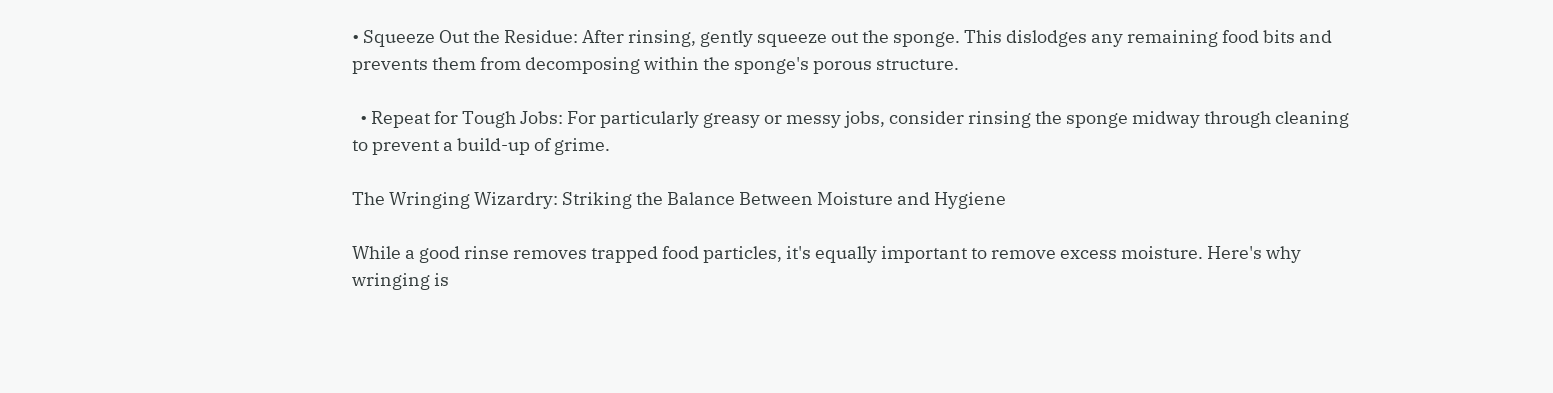• Squeeze Out the Residue: After rinsing, gently squeeze out the sponge. This dislodges any remaining food bits and prevents them from decomposing within the sponge's porous structure.

  • Repeat for Tough Jobs: For particularly greasy or messy jobs, consider rinsing the sponge midway through cleaning to prevent a build-up of grime.

The Wringing Wizardry: Striking the Balance Between Moisture and Hygiene

While a good rinse removes trapped food particles, it's equally important to remove excess moisture. Here's why wringing is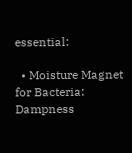essential:

  • Moisture Magnet for Bacteria: Dampness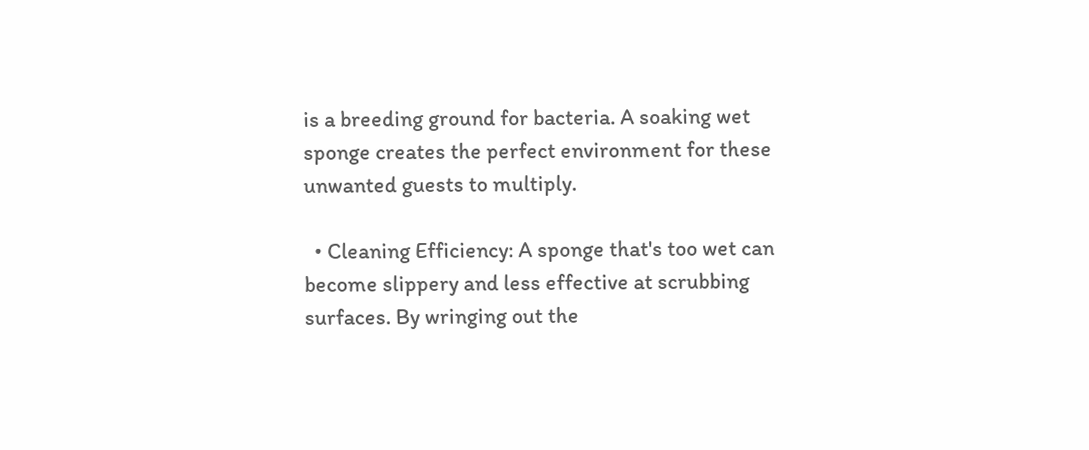is a breeding ground for bacteria. A soaking wet sponge creates the perfect environment for these unwanted guests to multiply.

  • Cleaning Efficiency: A sponge that's too wet can become slippery and less effective at scrubbing surfaces. By wringing out the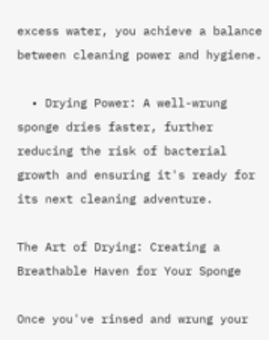excess water, you achieve a balance between cleaning power and hygiene.

  • Drying Power: A well-wrung sponge dries faster, further reducing the risk of bacterial growth and ensuring it's ready for its next cleaning adventure.

The Art of Drying: Creating a Breathable Haven for Your Sponge

Once you've rinsed and wrung your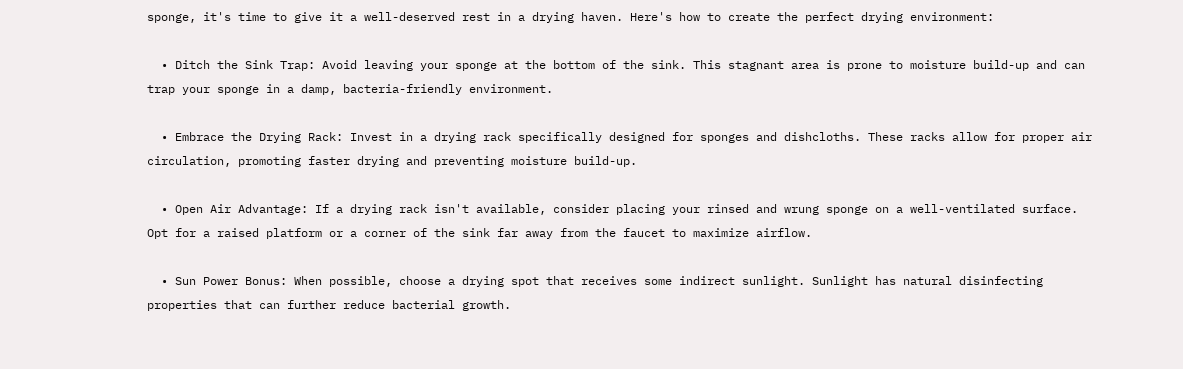sponge, it's time to give it a well-deserved rest in a drying haven. Here's how to create the perfect drying environment:

  • Ditch the Sink Trap: Avoid leaving your sponge at the bottom of the sink. This stagnant area is prone to moisture build-up and can trap your sponge in a damp, bacteria-friendly environment.

  • Embrace the Drying Rack: Invest in a drying rack specifically designed for sponges and dishcloths. These racks allow for proper air circulation, promoting faster drying and preventing moisture build-up.

  • Open Air Advantage: If a drying rack isn't available, consider placing your rinsed and wrung sponge on a well-ventilated surface. Opt for a raised platform or a corner of the sink far away from the faucet to maximize airflow.

  • Sun Power Bonus: When possible, choose a drying spot that receives some indirect sunlight. Sunlight has natural disinfecting properties that can further reduce bacterial growth.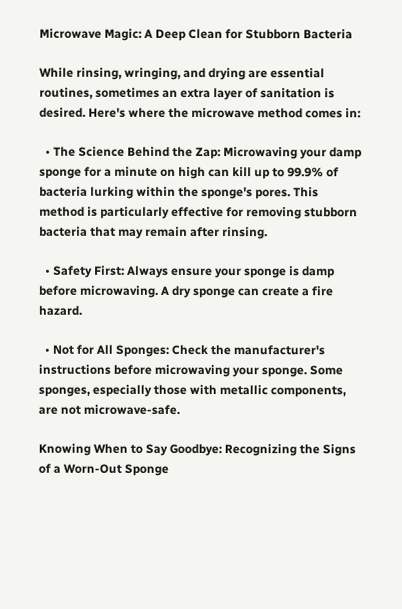Microwave Magic: A Deep Clean for Stubborn Bacteria

While rinsing, wringing, and drying are essential routines, sometimes an extra layer of sanitation is desired. Here's where the microwave method comes in:

  • The Science Behind the Zap: Microwaving your damp sponge for a minute on high can kill up to 99.9% of bacteria lurking within the sponge's pores. This method is particularly effective for removing stubborn bacteria that may remain after rinsing.

  • Safety First: Always ensure your sponge is damp before microwaving. A dry sponge can create a fire hazard.

  • Not for All Sponges: Check the manufacturer's instructions before microwaving your sponge. Some sponges, especially those with metallic components, are not microwave-safe.

Knowing When to Say Goodbye: Recognizing the Signs of a Worn-Out Sponge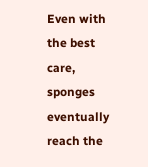Even with the best care, sponges eventually reach the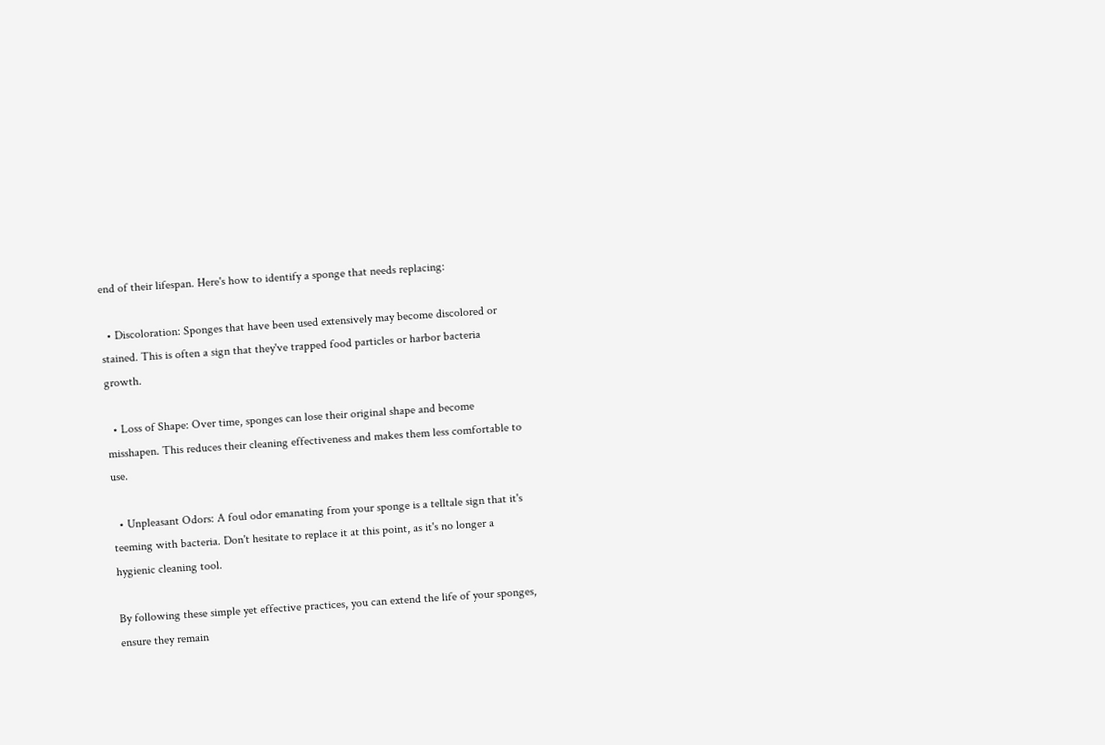end of their lifespan. Here's how to identify a sponge that needs replacing:

  • Discoloration: Sponges that have been used extensively may become discolored or stained. This is often a sign that they've trapped food particles or harbor bacteria growth.

  • Loss of Shape: Over time, sponges can lose their original shape and become misshapen. This reduces their cleaning effectiveness and makes them less comfortable to use.

  • Unpleasant Odors: A foul odor emanating from your sponge is a telltale sign that it's teeming with bacteria. Don't hesitate to replace it at this point, as it's no longer a hygienic cleaning tool.

By following these simple yet effective practices, you can extend the life of your sponges, ensure they remain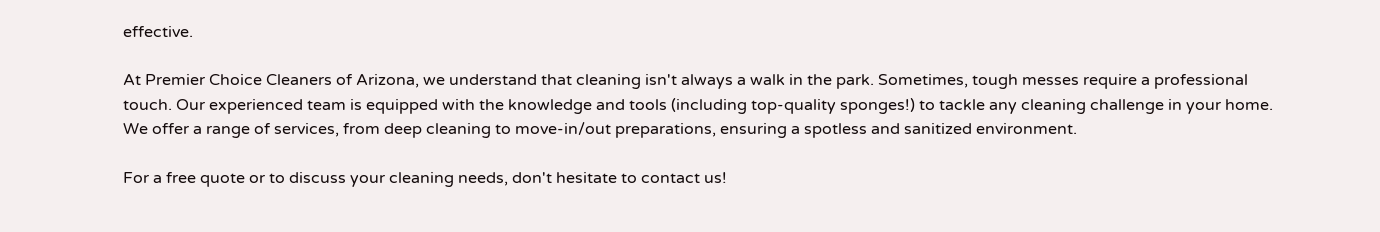effective.

At Premier Choice Cleaners of Arizona, we understand that cleaning isn't always a walk in the park. Sometimes, tough messes require a professional touch. Our experienced team is equipped with the knowledge and tools (including top-quality sponges!) to tackle any cleaning challenge in your home. We offer a range of services, from deep cleaning to move-in/out preparations, ensuring a spotless and sanitized environment.

For a free quote or to discuss your cleaning needs, don't hesitate to contact us!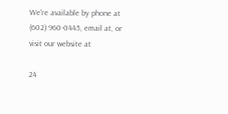We're available by phone at (602) 960-0445, email at, or visit our website at

24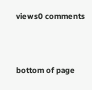views0 comments


bottom of page